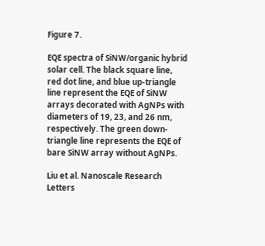Figure 7.

EQE spectra of SiNW/organic hybrid solar cell. The black square line, red dot line, and blue up-triangle line represent the EQE of SiNW arrays decorated with AgNPs with diameters of 19, 23, and 26 nm, respectively. The green down-triangle line represents the EQE of bare SiNW array without AgNPs.

Liu et al. Nanoscale Research Letters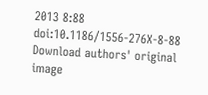2013 8:88   doi:10.1186/1556-276X-8-88
Download authors' original image